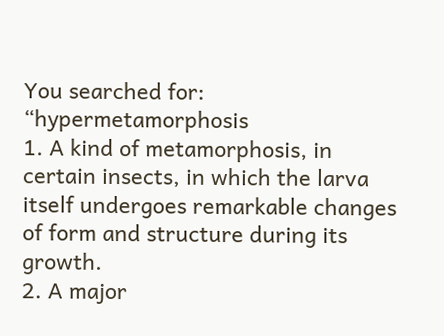You searched for: “hypermetamorphosis
1. A kind of metamorphosis, in certain insects, in which the larva itself undergoes remarkable changes of form and structure during its growth.
2. A major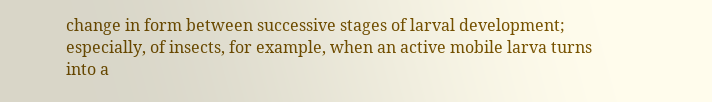change in form between successive stages of larval development; especially, of insects, for example, when an active mobile larva turns into a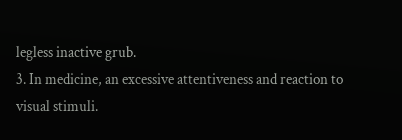legless inactive grub.
3. In medicine, an excessive attentiveness and reaction to visual stimuli.